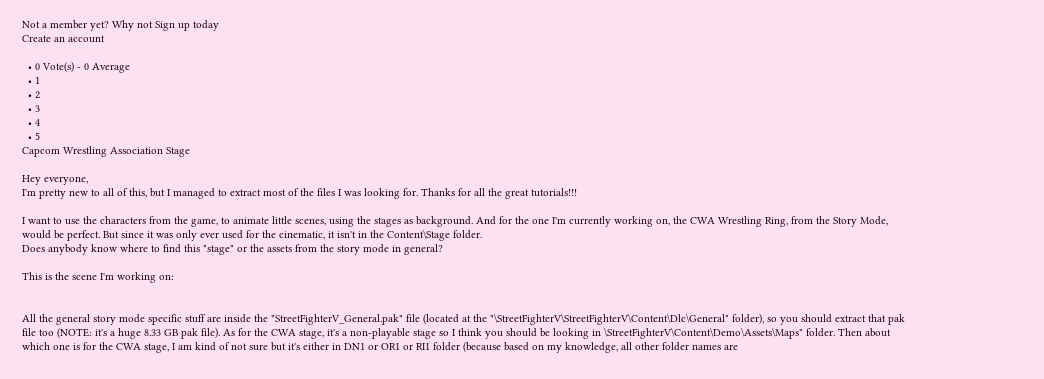Not a member yet? Why not Sign up today
Create an account

  • 0 Vote(s) - 0 Average
  • 1
  • 2
  • 3
  • 4
  • 5
Capcom Wrestling Association Stage

Hey everyone,
I'm pretty new to all of this, but I managed to extract most of the files I was looking for. Thanks for all the great tutorials!!!

I want to use the characters from the game, to animate little scenes, using the stages as background. And for the one I'm currently working on, the CWA Wrestling Ring, from the Story Mode, would be perfect. But since it was only ever used for the cinematic, it isn't in the Content\Stage folder.
Does anybody know where to find this "stage" or the assets from the story mode in general?

This is the scene I'm working on:


All the general story mode specific stuff are inside the "StreetFighterV_General.pak" file (located at the "\StreetFighterV\StreetFighterV\Content\Dlc\General" folder), so you should extract that pak file too (NOTE: it's a huge 8.33 GB pak file). As for the CWA stage, it's a non-playable stage so I think you should be looking in \StreetFighterV\Content\Demo\Assets\Maps" folder. Then about which one is for the CWA stage, I am kind of not sure but it's either in DN1 or OR1 or RI1 folder (because based on my knowledge, all other folder names are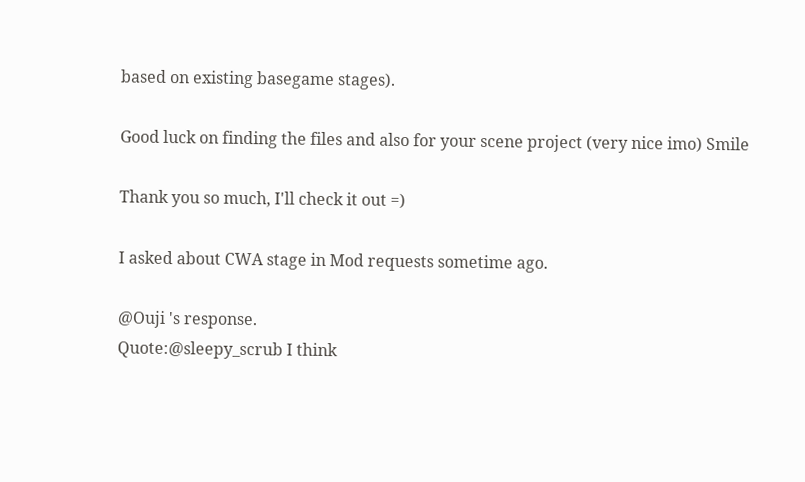based on existing basegame stages).

Good luck on finding the files and also for your scene project (very nice imo) Smile

Thank you so much, I'll check it out =)

I asked about CWA stage in Mod requests sometime ago.

@Ouji 's response.
Quote:@sleepy_scrub I think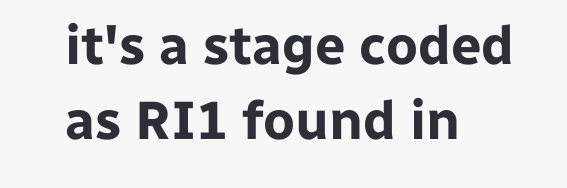it's a stage coded as RI1 found in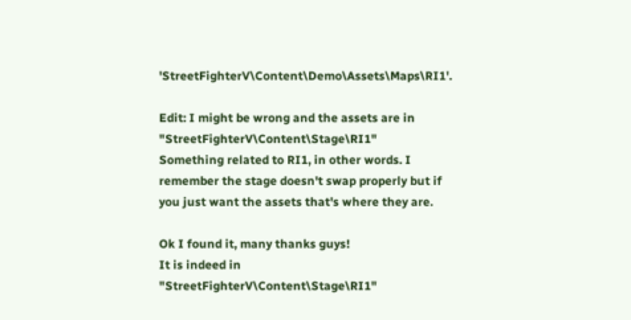'StreetFighterV\Content\Demo\Assets\Maps\RI1'.

Edit: I might be wrong and the assets are in "StreetFighterV\Content\Stage\RI1"
Something related to RI1, in other words. I remember the stage doesn't swap properly but if you just want the assets that's where they are.

Ok I found it, many thanks guys!
It is indeed in "StreetFighterV\Content\Stage\RI1"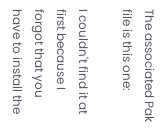The associated Pak file is this one:

I couldn't find it at first because I forgot that you have to install the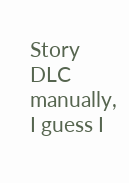Story DLC manually, I guess I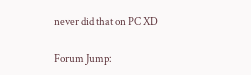never did that on PC XD

Forum Jump: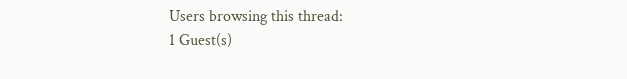Users browsing this thread:
1 Guest(s)